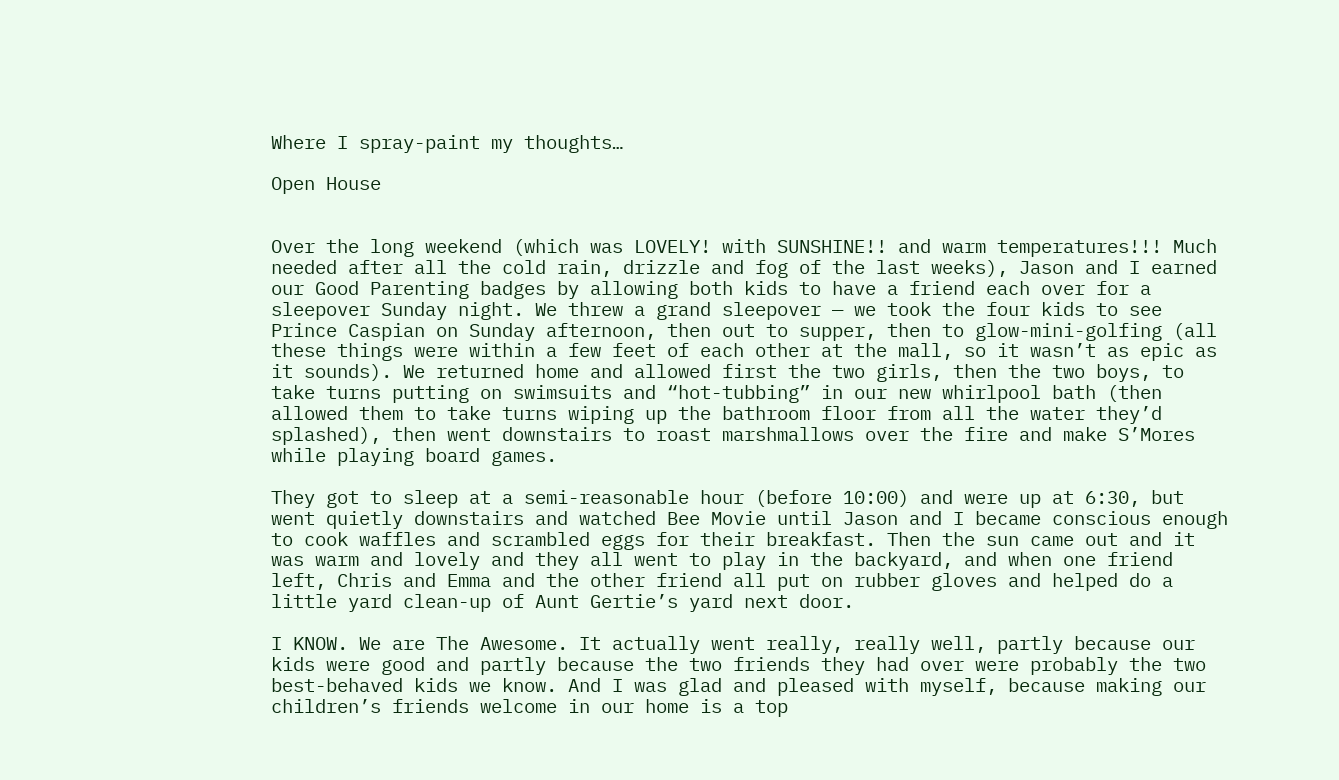Where I spray-paint my thoughts…

Open House


Over the long weekend (which was LOVELY! with SUNSHINE!! and warm temperatures!!! Much needed after all the cold rain, drizzle and fog of the last weeks), Jason and I earned our Good Parenting badges by allowing both kids to have a friend each over for a sleepover Sunday night. We threw a grand sleepover — we took the four kids to see Prince Caspian on Sunday afternoon, then out to supper, then to glow-mini-golfing (all these things were within a few feet of each other at the mall, so it wasn’t as epic as it sounds). We returned home and allowed first the two girls, then the two boys, to take turns putting on swimsuits and “hot-tubbing” in our new whirlpool bath (then allowed them to take turns wiping up the bathroom floor from all the water they’d splashed), then went downstairs to roast marshmallows over the fire and make S’Mores while playing board games.

They got to sleep at a semi-reasonable hour (before 10:00) and were up at 6:30, but went quietly downstairs and watched Bee Movie until Jason and I became conscious enough to cook waffles and scrambled eggs for their breakfast. Then the sun came out and it was warm and lovely and they all went to play in the backyard, and when one friend left, Chris and Emma and the other friend all put on rubber gloves and helped do a little yard clean-up of Aunt Gertie’s yard next door.

I KNOW. We are The Awesome. It actually went really, really well, partly because our kids were good and partly because the two friends they had over were probably the two best-behaved kids we know. And I was glad and pleased with myself, because making our children’s friends welcome in our home is a top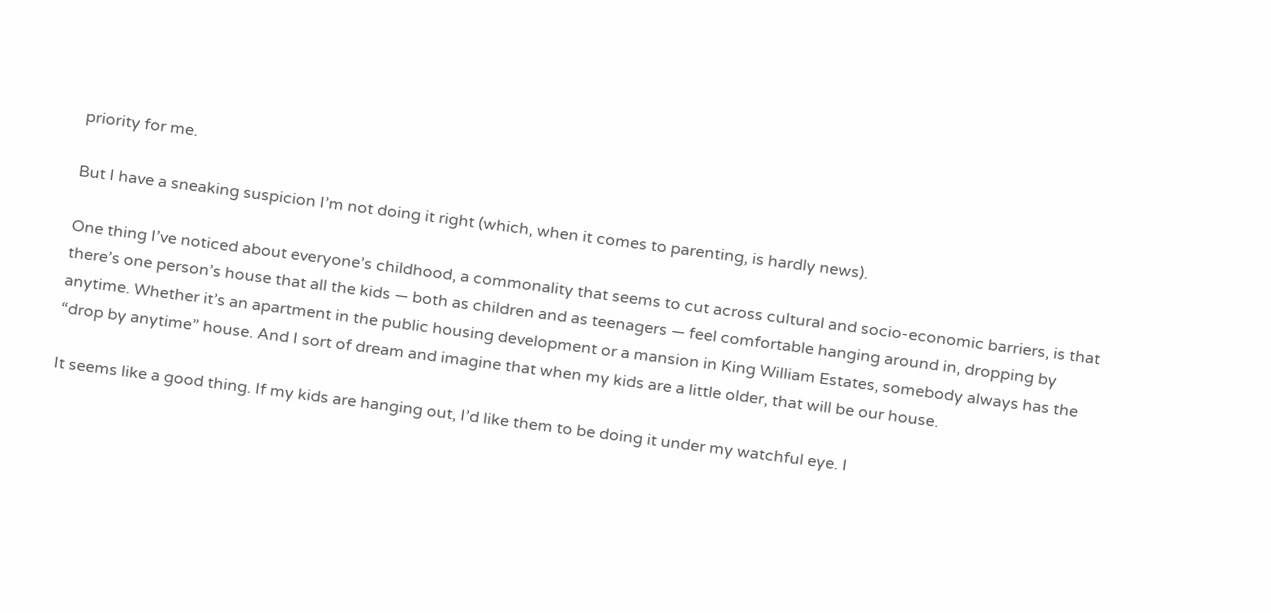priority for me.

But I have a sneaking suspicion I’m not doing it right (which, when it comes to parenting, is hardly news).

One thing I’ve noticed about everyone’s childhood, a commonality that seems to cut across cultural and socio-economic barriers, is that there’s one person’s house that all the kids — both as children and as teenagers — feel comfortable hanging around in, dropping by anytime. Whether it’s an apartment in the public housing development or a mansion in King William Estates, somebody always has the “drop by anytime” house. And I sort of dream and imagine that when my kids are a little older, that will be our house.

It seems like a good thing. If my kids are hanging out, I’d like them to be doing it under my watchful eye. I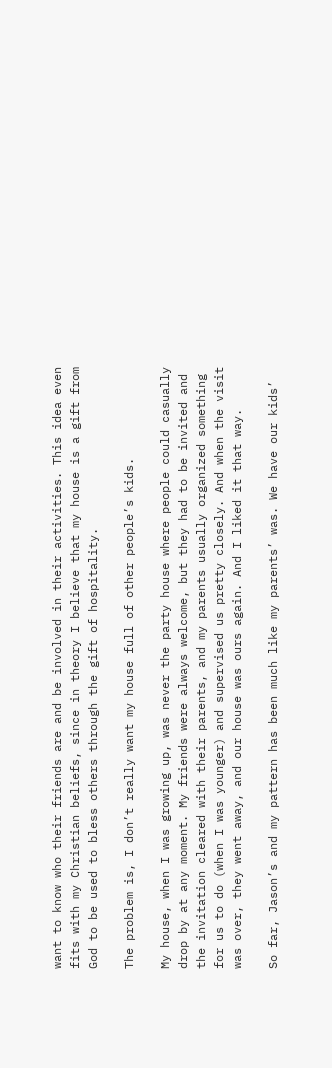want to know who their friends are and be involved in their activities. This idea even fits with my Christian beliefs, since in theory I believe that my house is a gift from God to be used to bless others through the gift of hospitality.

The problem is, I don’t really want my house full of other people’s kids.

My house, when I was growing up, was never the party house where people could casually drop by at any moment. My friends were always welcome, but they had to be invited and the invitation cleared with their parents, and my parents usually organized something for us to do (when I was younger) and supervised us pretty closely. And when the visit was over, they went away, and our house was ours again. And I liked it that way.

So far, Jason’s and my pattern has been much like my parents’ was. We have our kids’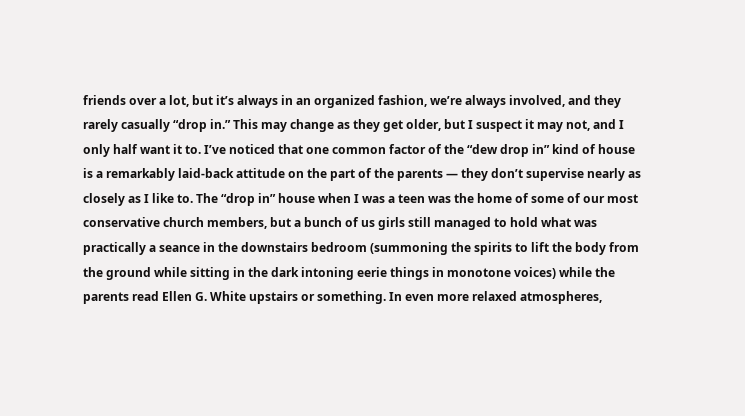friends over a lot, but it’s always in an organized fashion, we’re always involved, and they rarely casually “drop in.” This may change as they get older, but I suspect it may not, and I only half want it to. I’ve noticed that one common factor of the “dew drop in” kind of house is a remarkably laid-back attitude on the part of the parents — they don’t supervise nearly as closely as I like to. The “drop in” house when I was a teen was the home of some of our most conservative church members, but a bunch of us girls still managed to hold what was practically a seance in the downstairs bedroom (summoning the spirits to lift the body from the ground while sitting in the dark intoning eerie things in monotone voices) while the parents read Ellen G. White upstairs or something. In even more relaxed atmospheres,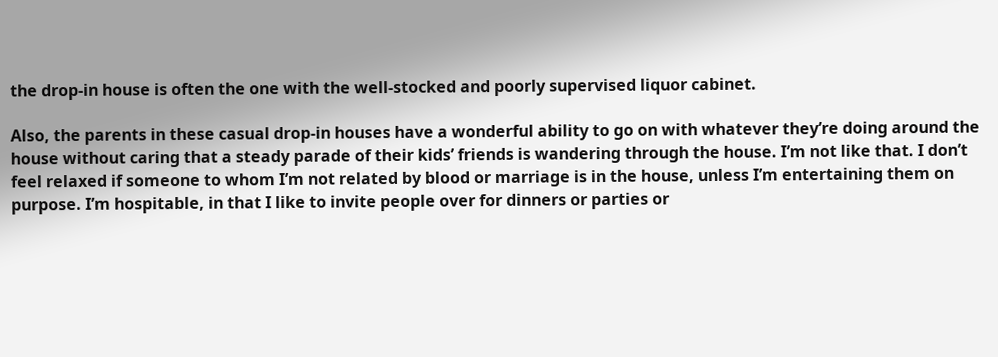the drop-in house is often the one with the well-stocked and poorly supervised liquor cabinet.

Also, the parents in these casual drop-in houses have a wonderful ability to go on with whatever they’re doing around the house without caring that a steady parade of their kids’ friends is wandering through the house. I’m not like that. I don’t feel relaxed if someone to whom I’m not related by blood or marriage is in the house, unless I’m entertaining them on purpose. I’m hospitable, in that I like to invite people over for dinners or parties or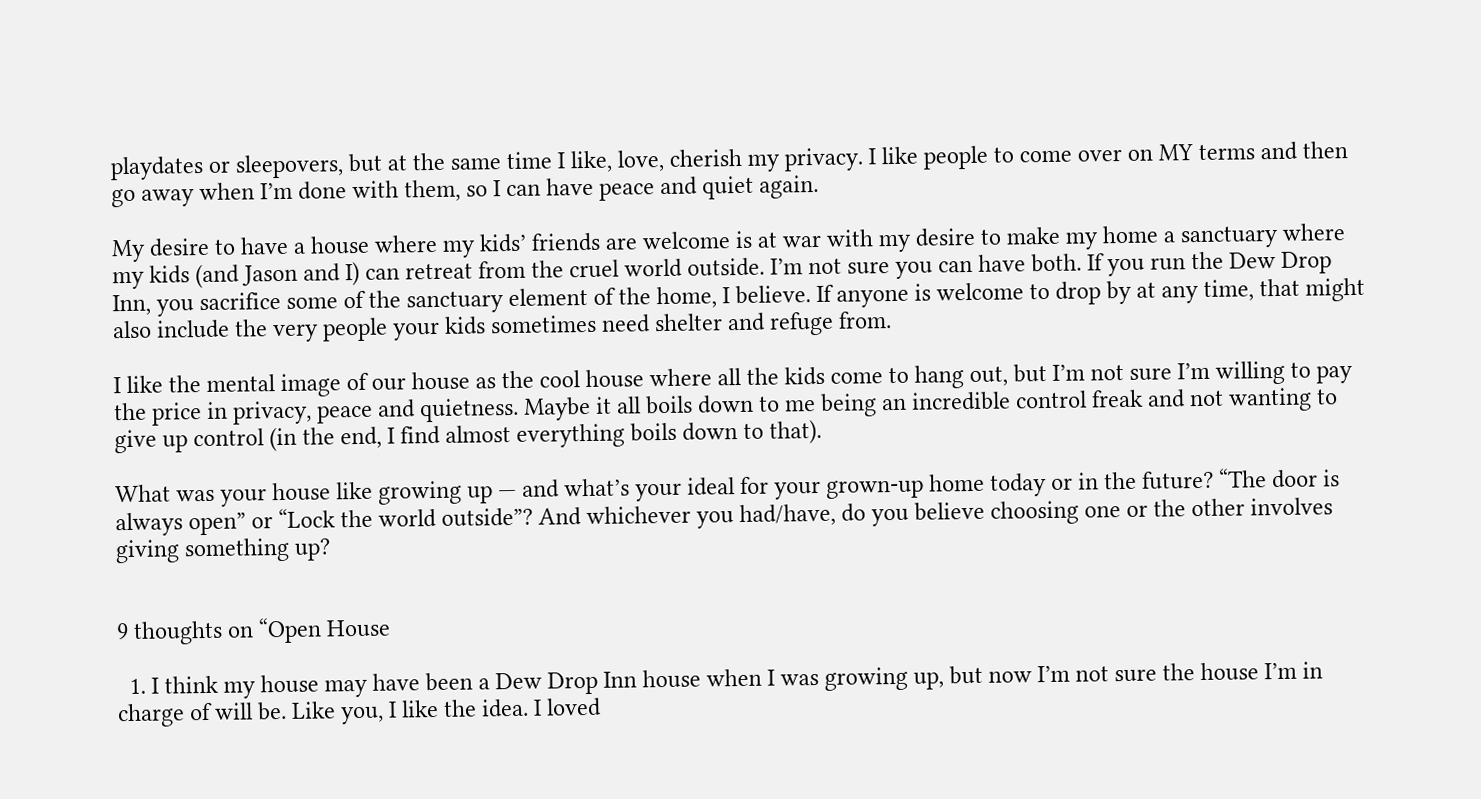playdates or sleepovers, but at the same time I like, love, cherish my privacy. I like people to come over on MY terms and then go away when I’m done with them, so I can have peace and quiet again.

My desire to have a house where my kids’ friends are welcome is at war with my desire to make my home a sanctuary where my kids (and Jason and I) can retreat from the cruel world outside. I’m not sure you can have both. If you run the Dew Drop Inn, you sacrifice some of the sanctuary element of the home, I believe. If anyone is welcome to drop by at any time, that might also include the very people your kids sometimes need shelter and refuge from.

I like the mental image of our house as the cool house where all the kids come to hang out, but I’m not sure I’m willing to pay the price in privacy, peace and quietness. Maybe it all boils down to me being an incredible control freak and not wanting to give up control (in the end, I find almost everything boils down to that).

What was your house like growing up — and what’s your ideal for your grown-up home today or in the future? “The door is always open” or “Lock the world outside”? And whichever you had/have, do you believe choosing one or the other involves giving something up?


9 thoughts on “Open House

  1. I think my house may have been a Dew Drop Inn house when I was growing up, but now I’m not sure the house I’m in charge of will be. Like you, I like the idea. I loved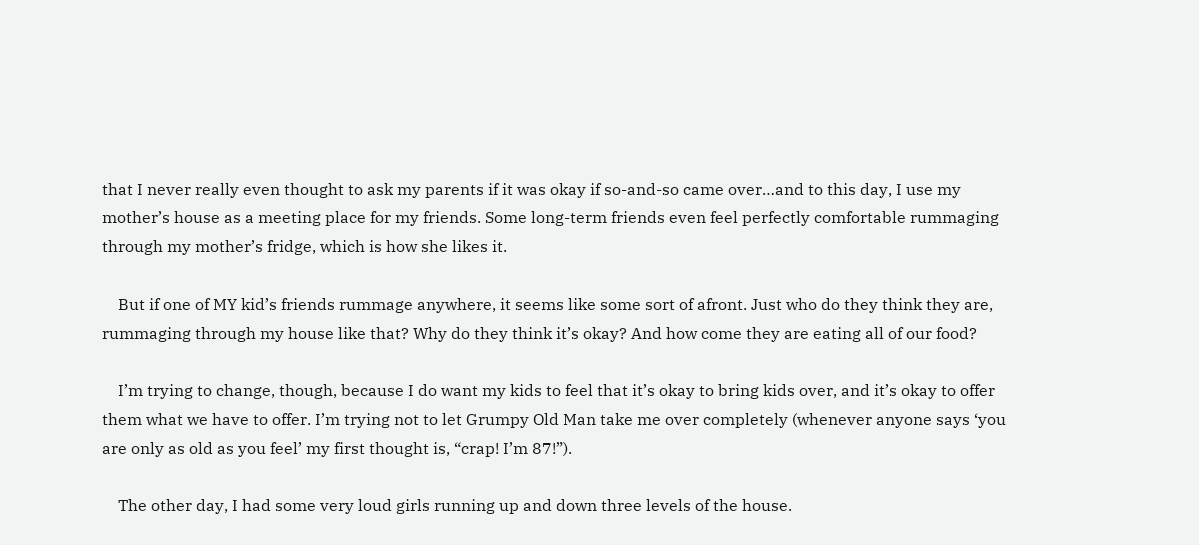that I never really even thought to ask my parents if it was okay if so-and-so came over…and to this day, I use my mother’s house as a meeting place for my friends. Some long-term friends even feel perfectly comfortable rummaging through my mother’s fridge, which is how she likes it.

    But if one of MY kid’s friends rummage anywhere, it seems like some sort of afront. Just who do they think they are, rummaging through my house like that? Why do they think it’s okay? And how come they are eating all of our food?

    I’m trying to change, though, because I do want my kids to feel that it’s okay to bring kids over, and it’s okay to offer them what we have to offer. I’m trying not to let Grumpy Old Man take me over completely (whenever anyone says ‘you are only as old as you feel’ my first thought is, “crap! I’m 87!”).

    The other day, I had some very loud girls running up and down three levels of the house.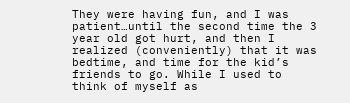They were having fun, and I was patient…until the second time the 3 year old got hurt, and then I realized (conveniently) that it was bedtime, and time for the kid’s friends to go. While I used to think of myself as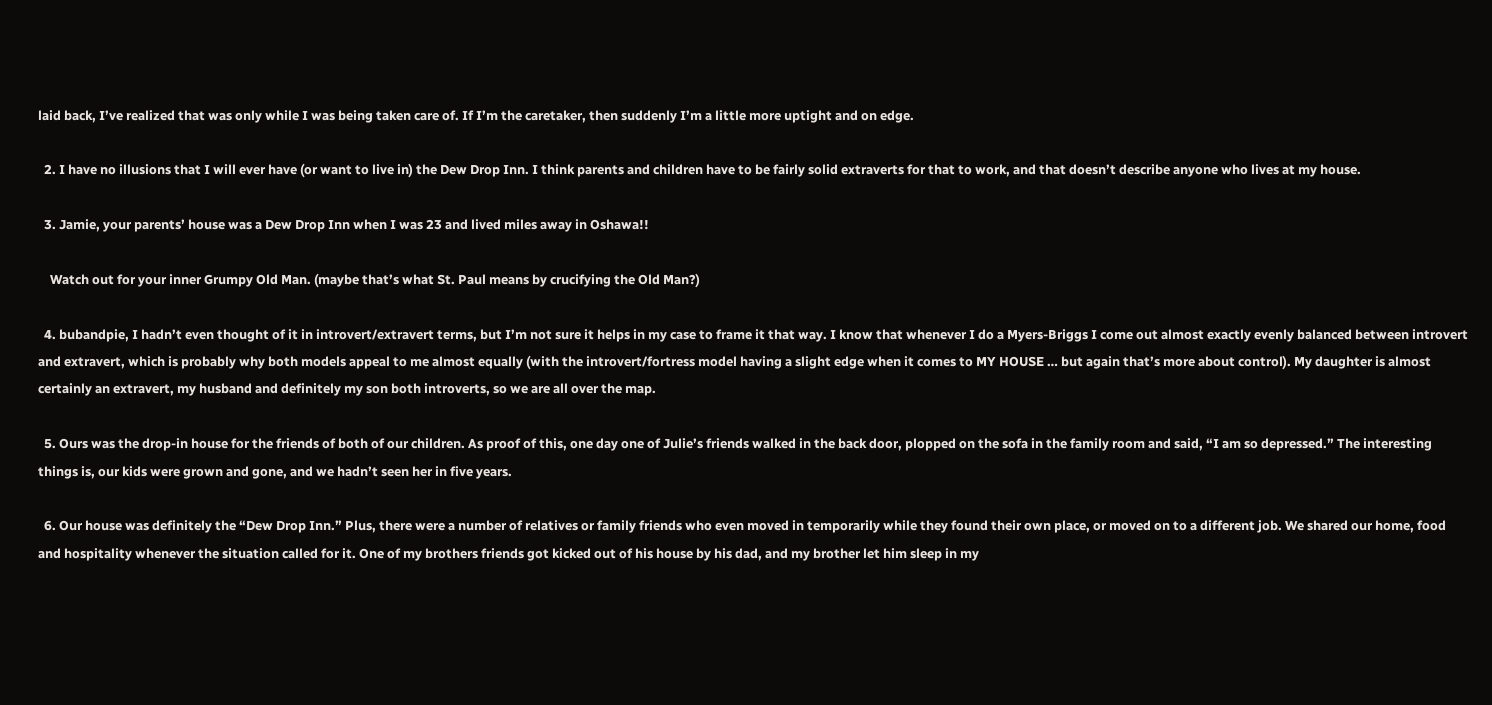laid back, I’ve realized that was only while I was being taken care of. If I’m the caretaker, then suddenly I’m a little more uptight and on edge.

  2. I have no illusions that I will ever have (or want to live in) the Dew Drop Inn. I think parents and children have to be fairly solid extraverts for that to work, and that doesn’t describe anyone who lives at my house.

  3. Jamie, your parents’ house was a Dew Drop Inn when I was 23 and lived miles away in Oshawa!!

    Watch out for your inner Grumpy Old Man. (maybe that’s what St. Paul means by crucifying the Old Man?)

  4. bubandpie, I hadn’t even thought of it in introvert/extravert terms, but I’m not sure it helps in my case to frame it that way. I know that whenever I do a Myers-Briggs I come out almost exactly evenly balanced between introvert and extravert, which is probably why both models appeal to me almost equally (with the introvert/fortress model having a slight edge when it comes to MY HOUSE … but again that’s more about control). My daughter is almost certainly an extravert, my husband and definitely my son both introverts, so we are all over the map.

  5. Ours was the drop-in house for the friends of both of our children. As proof of this, one day one of Julie’s friends walked in the back door, plopped on the sofa in the family room and said, “I am so depressed.” The interesting things is, our kids were grown and gone, and we hadn’t seen her in five years.

  6. Our house was definitely the “Dew Drop Inn.” Plus, there were a number of relatives or family friends who even moved in temporarily while they found their own place, or moved on to a different job. We shared our home, food and hospitality whenever the situation called for it. One of my brothers friends got kicked out of his house by his dad, and my brother let him sleep in my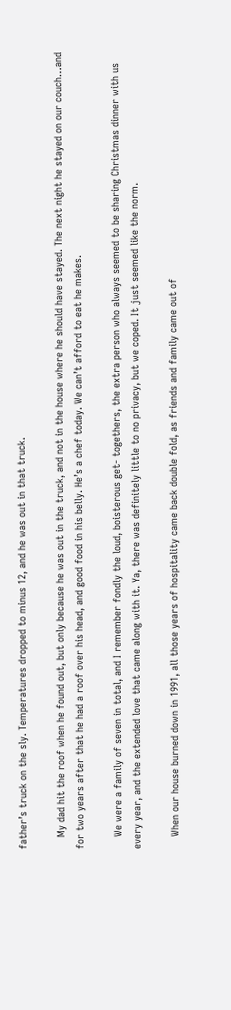father’s truck on the sly. Temperatures dropped to minus 12, and he was out in that truck.

    My dad hit the roof when he found out, but only because he was out in the truck, and not in the house where he should have stayed. The next night he stayed on our couch…and for two years after that he had a roof over his head, and good food in his belly. He’s a chef today. We can’t afford to eat he makes.

    We were a family of seven in total, and I remember fondly the loud, boisterous get- togethers, the extra person who always seemed to be sharing Christmas dinner with us every year, and the extended love that came along with it. Ya, there was definitely little to no privacy, but we coped. It just seemed like the norm.

    When our house burned down in 1991, all those years of hospitality came back double fold, as friends and family came out of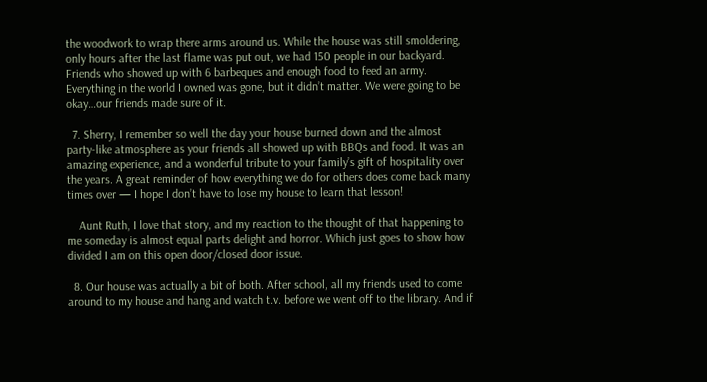the woodwork to wrap there arms around us. While the house was still smoldering, only hours after the last flame was put out, we had 150 people in our backyard. Friends who showed up with 6 barbeques and enough food to feed an army. Everything in the world I owned was gone, but it didn’t matter. We were going to be okay…our friends made sure of it.

  7. Sherry, I remember so well the day your house burned down and the almost party-like atmosphere as your friends all showed up with BBQs and food. It was an amazing experience, and a wonderful tribute to your family’s gift of hospitality over the years. A great reminder of how everything we do for others does come back many times over — I hope I don’t have to lose my house to learn that lesson!

    Aunt Ruth, I love that story, and my reaction to the thought of that happening to me someday is almost equal parts delight and horror. Which just goes to show how divided I am on this open door/closed door issue.

  8. Our house was actually a bit of both. After school, all my friends used to come around to my house and hang and watch t.v. before we went off to the library. And if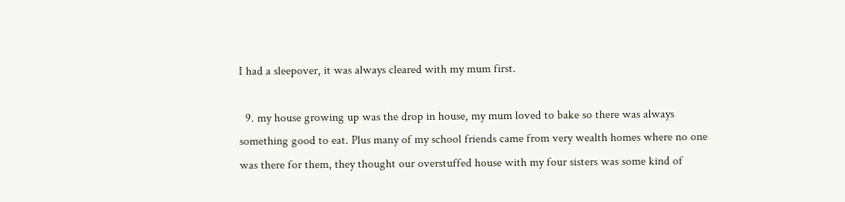I had a sleepover, it was always cleared with my mum first.

  9. my house growing up was the drop in house, my mum loved to bake so there was always something good to eat. Plus many of my school friends came from very wealth homes where no one was there for them, they thought our overstuffed house with my four sisters was some kind of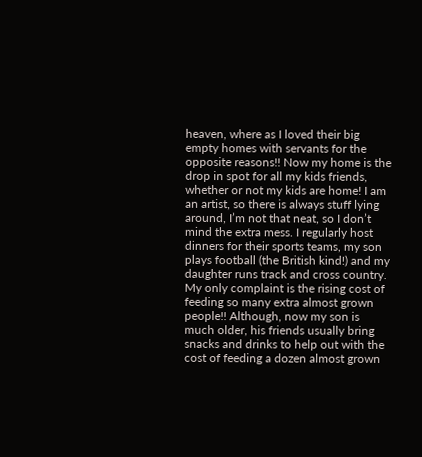heaven, where as I loved their big empty homes with servants for the opposite reasons!! Now my home is the drop in spot for all my kids friends, whether or not my kids are home! I am an artist, so there is always stuff lying around, I’m not that neat, so I don’t mind the extra mess. I regularly host dinners for their sports teams, my son plays football (the British kind!) and my daughter runs track and cross country. My only complaint is the rising cost of feeding so many extra almost grown people!! Although, now my son is much older, his friends usually bring snacks and drinks to help out with the cost of feeding a dozen almost grown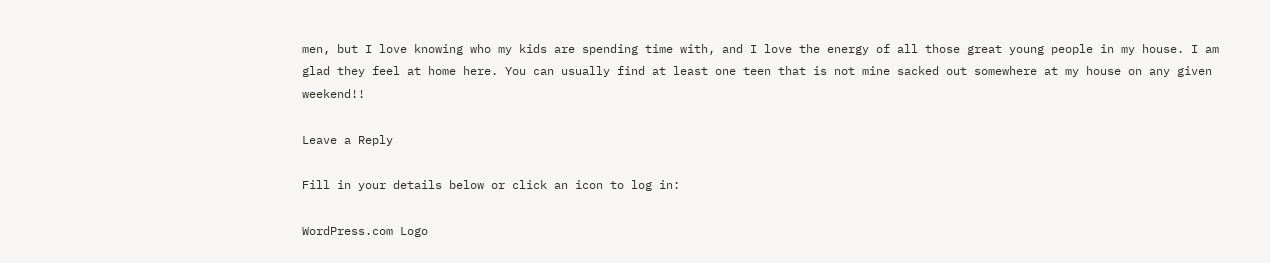men, but I love knowing who my kids are spending time with, and I love the energy of all those great young people in my house. I am glad they feel at home here. You can usually find at least one teen that is not mine sacked out somewhere at my house on any given weekend!!

Leave a Reply

Fill in your details below or click an icon to log in:

WordPress.com Logo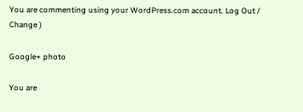You are commenting using your WordPress.com account. Log Out /  Change )

Google+ photo

You are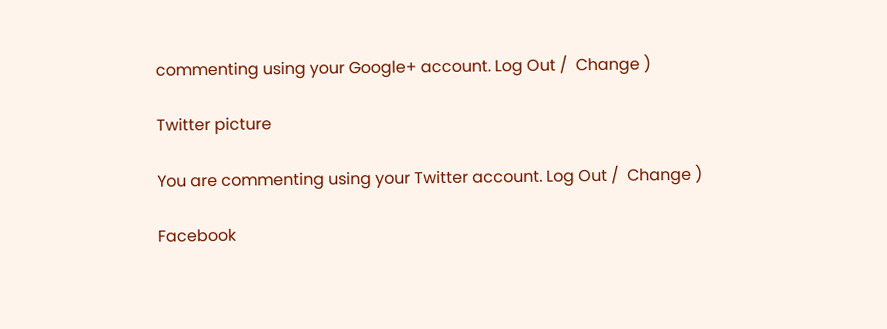commenting using your Google+ account. Log Out /  Change )

Twitter picture

You are commenting using your Twitter account. Log Out /  Change )

Facebook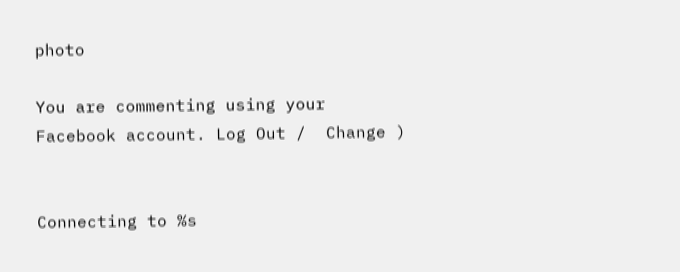photo

You are commenting using your Facebook account. Log Out /  Change )


Connecting to %s